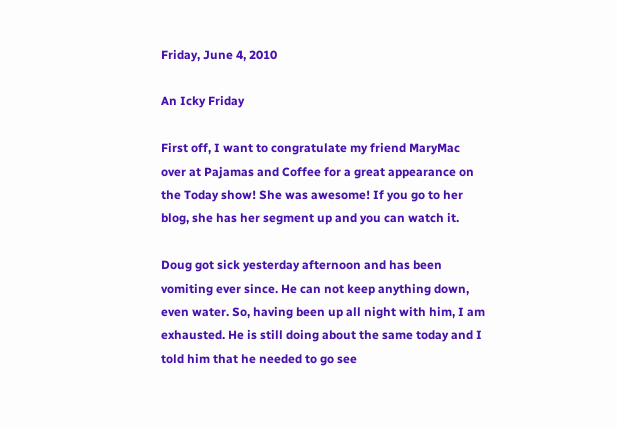Friday, June 4, 2010

An Icky Friday

First off, I want to congratulate my friend MaryMac over at Pajamas and Coffee for a great appearance on the Today show! She was awesome! If you go to her blog, she has her segment up and you can watch it.

Doug got sick yesterday afternoon and has been vomiting ever since. He can not keep anything down, even water. So, having been up all night with him, I am exhausted. He is still doing about the same today and I told him that he needed to go see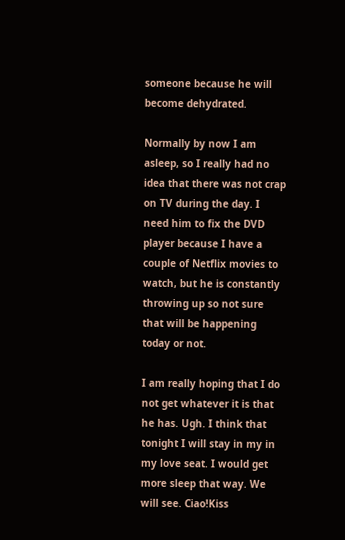someone because he will become dehydrated.

Normally by now I am asleep, so I really had no idea that there was not crap on TV during the day. I need him to fix the DVD player because I have a couple of Netflix movies to watch, but he is constantly throwing up so not sure that will be happening today or not.

I am really hoping that I do not get whatever it is that he has. Ugh. I think that tonight I will stay in my in my love seat. I would get more sleep that way. We will see. Ciao!Kiss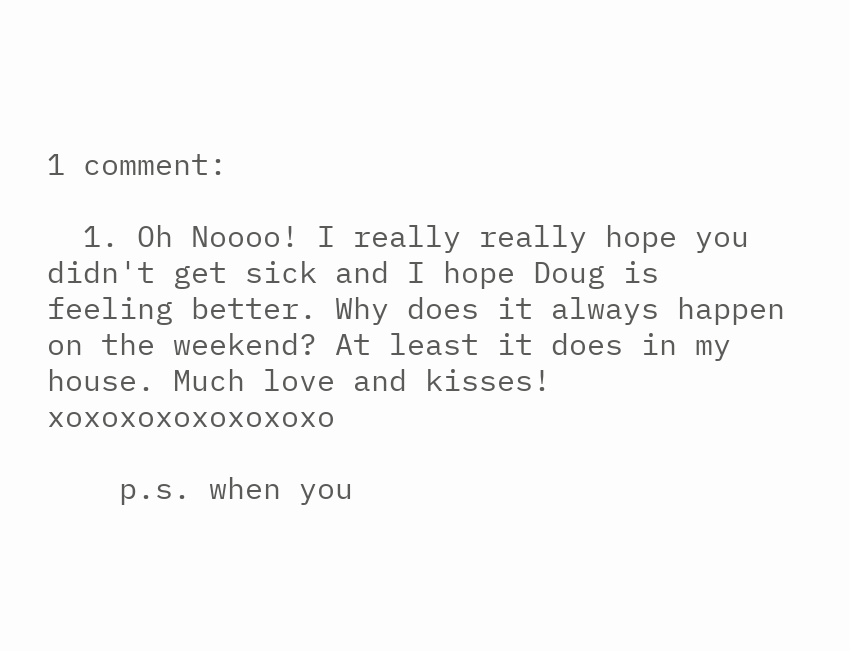1 comment:

  1. Oh Noooo! I really really hope you didn't get sick and I hope Doug is feeling better. Why does it always happen on the weekend? At least it does in my house. Much love and kisses! xoxoxoxoxoxoxoxo

    p.s. when you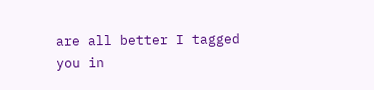are all better I tagged you in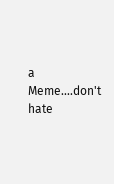a Meme....don't hate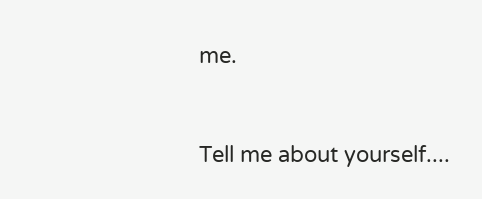me.


Tell me about yourself....